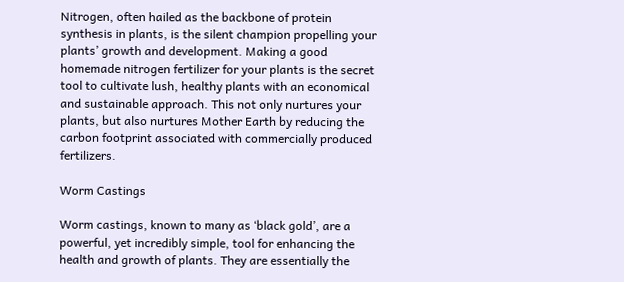Nitrogen, often hailed as the backbone of protein synthesis in plants, is the silent champion propelling your plants’ growth and development. Making a good homemade nitrogen fertilizer for your plants is the secret tool to cultivate lush, healthy plants with an economical and sustainable approach. This not only nurtures your plants, but also nurtures Mother Earth by reducing the carbon footprint associated with commercially produced fertilizers.

Worm Castings

Worm castings, known to many as ‘black gold’, are a powerful, yet incredibly simple, tool for enhancing the health and growth of plants. They are essentially the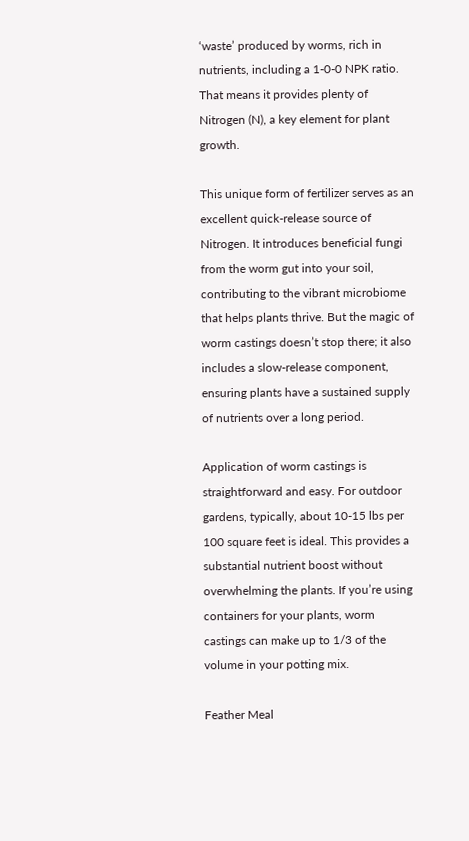‘waste’ produced by worms, rich in nutrients, including a 1-0-0 NPK ratio. That means it provides plenty of Nitrogen (N), a key element for plant growth.

This unique form of fertilizer serves as an excellent quick-release source of Nitrogen. It introduces beneficial fungi from the worm gut into your soil, contributing to the vibrant microbiome that helps plants thrive. But the magic of worm castings doesn’t stop there; it also includes a slow-release component, ensuring plants have a sustained supply of nutrients over a long period.

Application of worm castings is straightforward and easy. For outdoor gardens, typically, about 10-15 lbs per 100 square feet is ideal. This provides a substantial nutrient boost without overwhelming the plants. If you’re using containers for your plants, worm castings can make up to 1/3 of the volume in your potting mix.

Feather Meal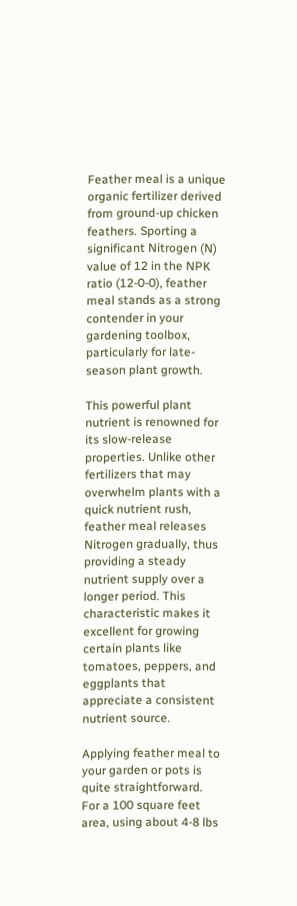Feather meal is a unique organic fertilizer derived from ground-up chicken feathers. Sporting a significant Nitrogen (N) value of 12 in the NPK ratio (12-0-0), feather meal stands as a strong contender in your gardening toolbox, particularly for late-season plant growth.

This powerful plant nutrient is renowned for its slow-release properties. Unlike other fertilizers that may overwhelm plants with a quick nutrient rush, feather meal releases Nitrogen gradually, thus providing a steady nutrient supply over a longer period. This characteristic makes it excellent for growing certain plants like tomatoes, peppers, and eggplants that appreciate a consistent nutrient source.

Applying feather meal to your garden or pots is quite straightforward. For a 100 square feet area, using about 4-8 lbs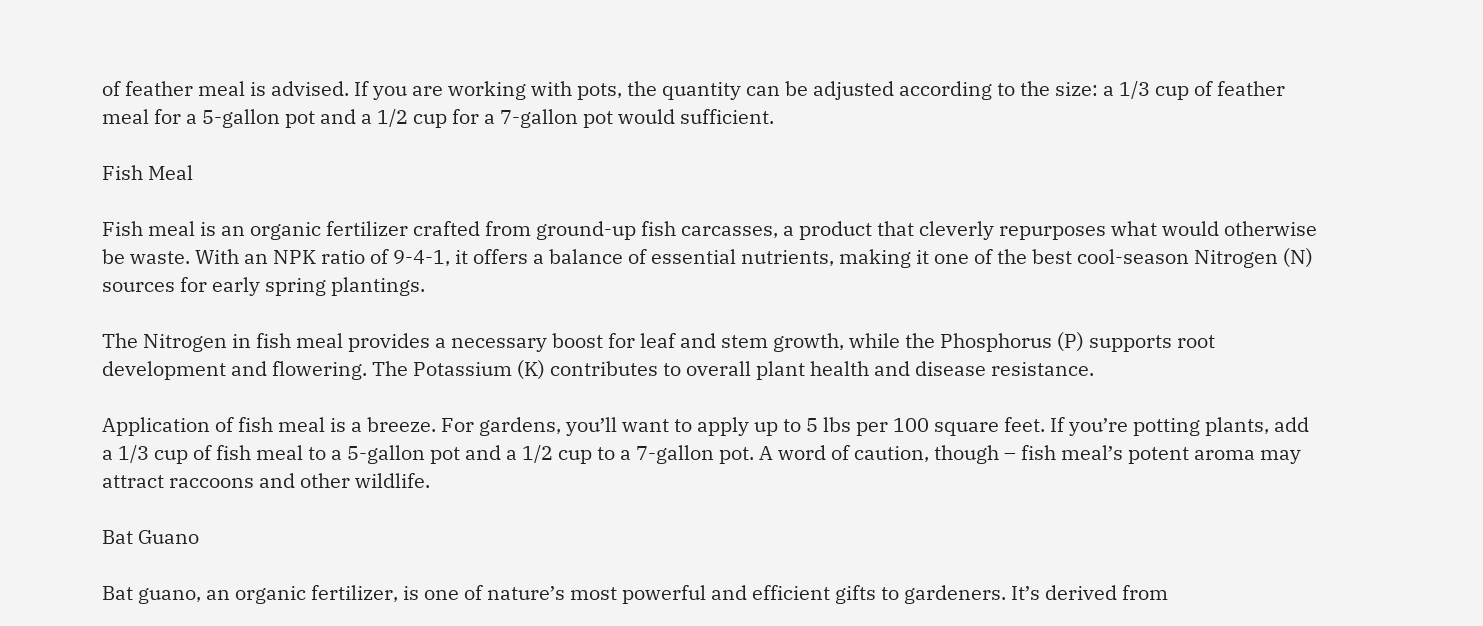of feather meal is advised. If you are working with pots, the quantity can be adjusted according to the size: a 1/3 cup of feather meal for a 5-gallon pot and a 1/2 cup for a 7-gallon pot would sufficient.

Fish Meal

Fish meal is an organic fertilizer crafted from ground-up fish carcasses, a product that cleverly repurposes what would otherwise be waste. With an NPK ratio of 9-4-1, it offers a balance of essential nutrients, making it one of the best cool-season Nitrogen (N) sources for early spring plantings.

The Nitrogen in fish meal provides a necessary boost for leaf and stem growth, while the Phosphorus (P) supports root development and flowering. The Potassium (K) contributes to overall plant health and disease resistance.

Application of fish meal is a breeze. For gardens, you’ll want to apply up to 5 lbs per 100 square feet. If you’re potting plants, add a 1/3 cup of fish meal to a 5-gallon pot and a 1/2 cup to a 7-gallon pot. A word of caution, though – fish meal’s potent aroma may attract raccoons and other wildlife.

Bat Guano

Bat guano, an organic fertilizer, is one of nature’s most powerful and efficient gifts to gardeners. It’s derived from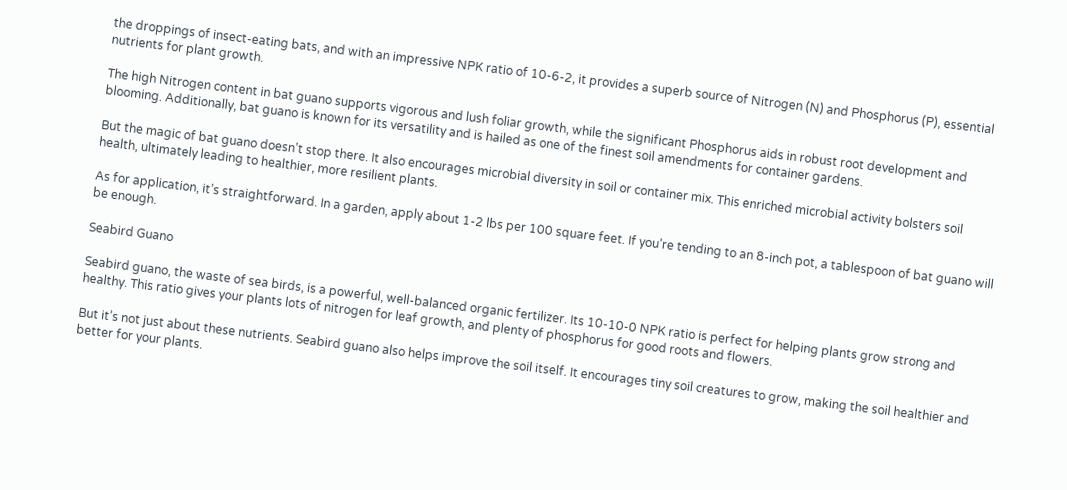the droppings of insect-eating bats, and with an impressive NPK ratio of 10-6-2, it provides a superb source of Nitrogen (N) and Phosphorus (P), essential nutrients for plant growth.

The high Nitrogen content in bat guano supports vigorous and lush foliar growth, while the significant Phosphorus aids in robust root development and blooming. Additionally, bat guano is known for its versatility and is hailed as one of the finest soil amendments for container gardens.

But the magic of bat guano doesn’t stop there. It also encourages microbial diversity in soil or container mix. This enriched microbial activity bolsters soil health, ultimately leading to healthier, more resilient plants.

As for application, it’s straightforward. In a garden, apply about 1-2 lbs per 100 square feet. If you’re tending to an 8-inch pot, a tablespoon of bat guano will be enough.

Seabird Guano

Seabird guano, the waste of sea birds, is a powerful, well-balanced organic fertilizer. Its 10-10-0 NPK ratio is perfect for helping plants grow strong and healthy. This ratio gives your plants lots of nitrogen for leaf growth, and plenty of phosphorus for good roots and flowers.

But it’s not just about these nutrients. Seabird guano also helps improve the soil itself. It encourages tiny soil creatures to grow, making the soil healthier and better for your plants.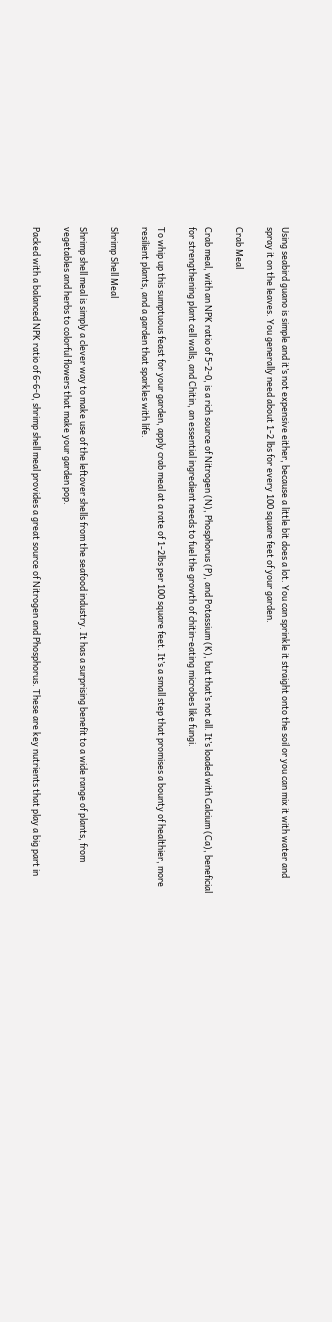Using seabird guano is simple and it’s not expensive either, because a little bit does a lot. You can sprinkle it straight onto the soil or you can mix it with water and spray it on the leaves. You generally need about 1-2 lbs for every 100 square feet of your garden.

Crab Meal

Crab meal, with an NPK ratio of 5-2-0, is a rich source of Nitrogen (N), Phosphorus (P), and Potassium (K), but that’s not all. It’s loaded with Calcium (Ca), beneficial for strengthening plant cell walls, and Chitin, an essential ingredient needs to fuel the growth of chitin-eating microbes like fungi.

To whip up this sumptuous feast for your garden, apply crab meal at a rate of 1-2lbs per 100 square feet. It’s a small step that promises a bounty of healthier, more resilient plants, and a garden that sparkles with life.

Shrimp Shell Meal

Shrimp shell meal is simply a clever way to make use of the leftover shells from the seafood industry. It has a surprising benefit to a wide range of plants, from vegetables and herbs to colorful flowers that make your garden pop.

Packed with a balanced NPK ratio of 6-6-0, shrimp shell meal provides a great source of Nitrogen and Phosphorus. These are key nutrients that play a big part in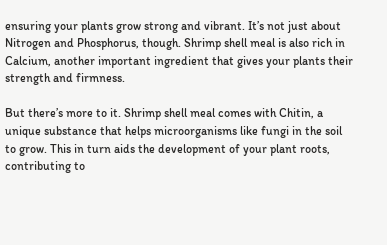ensuring your plants grow strong and vibrant. It’s not just about Nitrogen and Phosphorus, though. Shrimp shell meal is also rich in Calcium, another important ingredient that gives your plants their strength and firmness.

But there’s more to it. Shrimp shell meal comes with Chitin, a unique substance that helps microorganisms like fungi in the soil to grow. This in turn aids the development of your plant roots, contributing to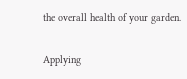the overall health of your garden.

Applying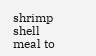shrimp shell meal to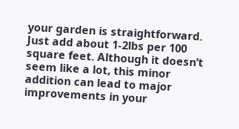your garden is straightforward. Just add about 1-2lbs per 100 square feet. Although it doesn’t seem like a lot, this minor addition can lead to major improvements in your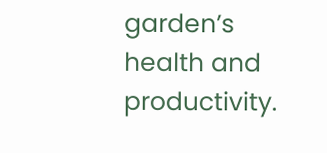garden’s health and productivity.